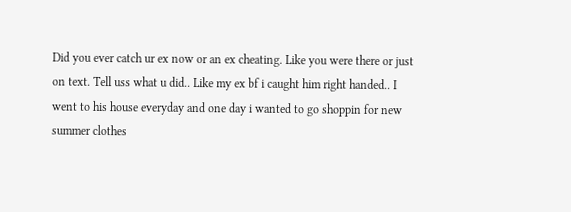Did you ever catch ur ex now or an ex cheating. Like you were there or just on text. Tell uss what u did.. Like my ex bf i caught him right handed.. I went to his house everyday and one day i wanted to go shoppin for new summer clothes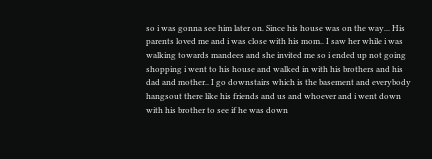so i was gonna see him later on. Since his house was on the way... His parents loved me and i was close with his mom.. I saw her while i was walking towards mandees and she invited me so i ended up not going shopping i went to his house and walked in with his brothers and his dad and mother.. I go downstairs which is the basement and everybody hangsout there like his friends and us and whoever and i went down with his brother to see if he was down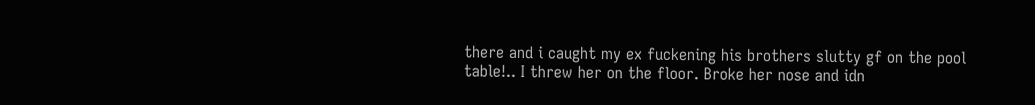there and i caught my ex fuckening his brothers slutty gf on the pool table!.. I threw her on the floor. Broke her nose and idn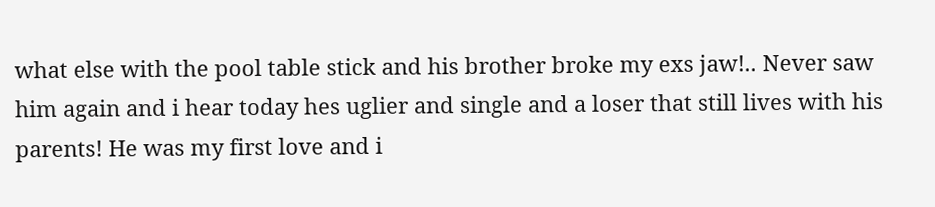what else with the pool table stick and his brother broke my exs jaw!.. Never saw him again and i hear today hes uglier and single and a loser that still lives with his parents! He was my first love and i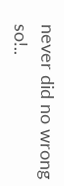never did no wrong so!..